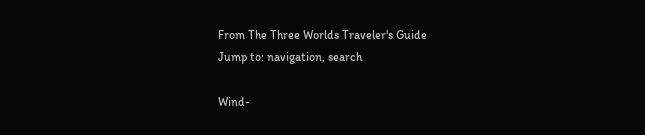From The Three Worlds Traveler's Guide
Jump to: navigation, search

Wind-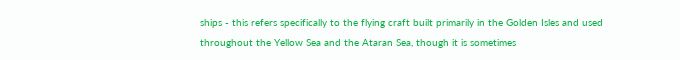ships - this refers specifically to the flying craft built primarily in the Golden Isles and used throughout the Yellow Sea and the Ataran Sea, though it is sometimes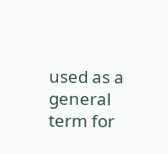used as a general term for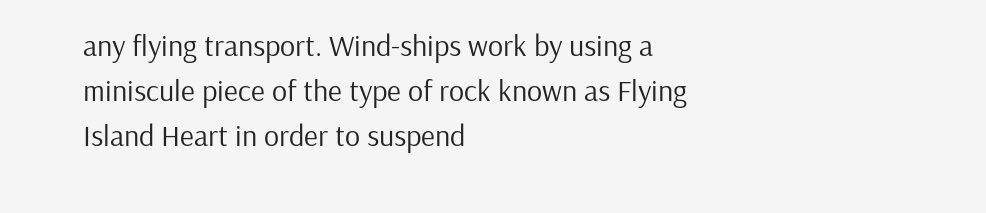any flying transport. Wind-ships work by using a miniscule piece of the type of rock known as Flying Island Heart in order to suspend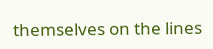themselves on the lines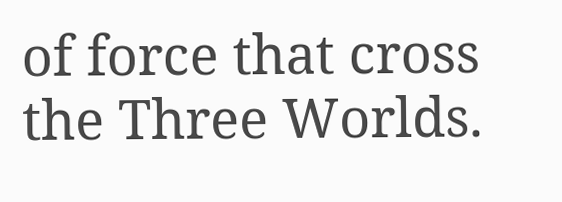of force that cross the Three Worlds.